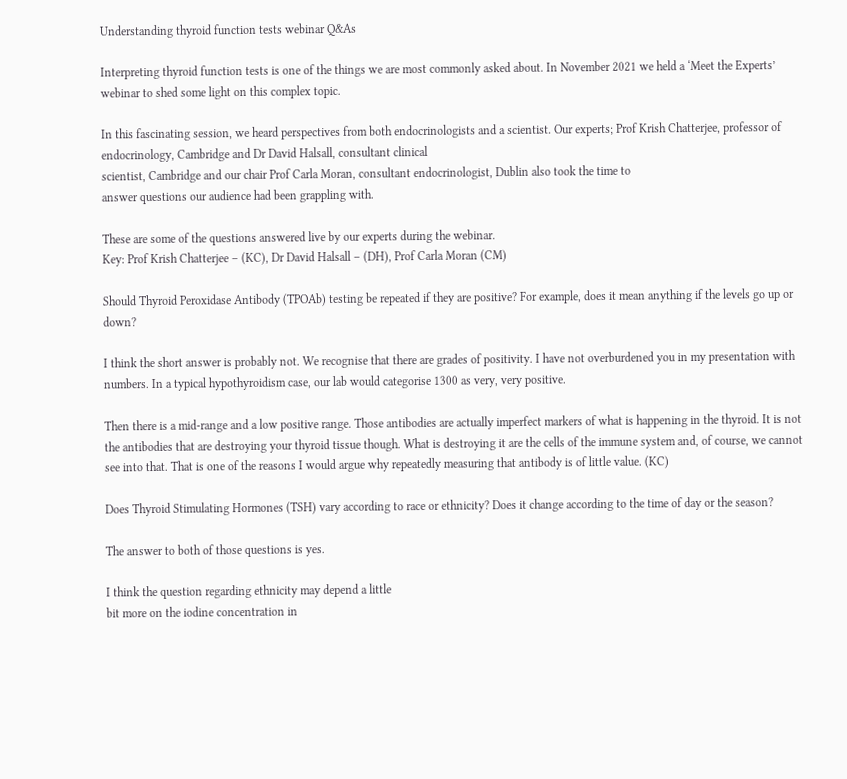Understanding thyroid function tests webinar Q&As

Interpreting thyroid function tests is one of the things we are most commonly asked about. In November 2021 we held a ‘Meet the Experts’ webinar to shed some light on this complex topic.

In this fascinating session, we heard perspectives from both endocrinologists and a scientist. Our experts; Prof Krish Chatterjee, professor of endocrinology, Cambridge and Dr David Halsall, consultant clinical
scientist, Cambridge and our chair Prof Carla Moran, consultant endocrinologist, Dublin also took the time to
answer questions our audience had been grappling with.

These are some of the questions answered live by our experts during the webinar.
Key: Prof Krish Chatterjee – (KC), Dr David Halsall – (DH), Prof Carla Moran (CM)

Should Thyroid Peroxidase Antibody (TPOAb) testing be repeated if they are positive? For example, does it mean anything if the levels go up or down?

I think the short answer is probably not. We recognise that there are grades of positivity. I have not overburdened you in my presentation with numbers. In a typical hypothyroidism case, our lab would categorise 1300 as very, very positive.

Then there is a mid-range and a low positive range. Those antibodies are actually imperfect markers of what is happening in the thyroid. It is not the antibodies that are destroying your thyroid tissue though. What is destroying it are the cells of the immune system and, of course, we cannot see into that. That is one of the reasons I would argue why repeatedly measuring that antibody is of little value. (KC)

Does Thyroid Stimulating Hormones (TSH) vary according to race or ethnicity? Does it change according to the time of day or the season?

The answer to both of those questions is yes.

I think the question regarding ethnicity may depend a little
bit more on the iodine concentration in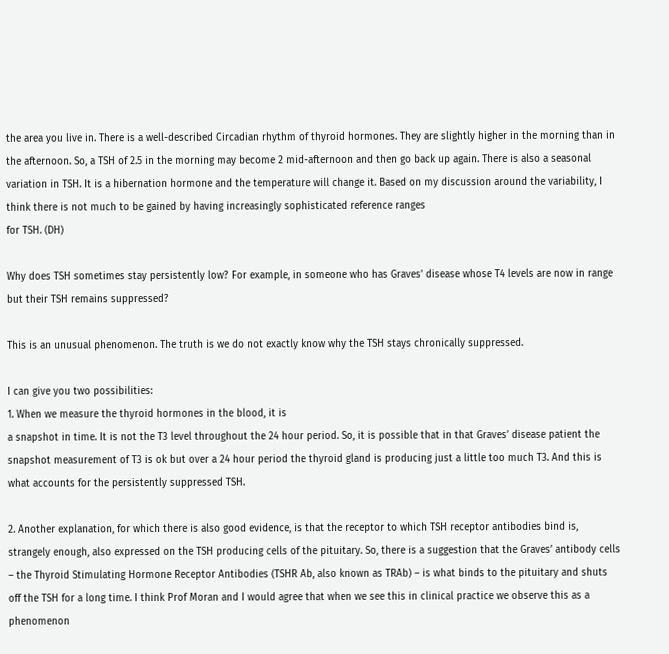the area you live in. There is a well-described Circadian rhythm of thyroid hormones. They are slightly higher in the morning than in the afternoon. So, a TSH of 2.5 in the morning may become 2 mid-afternoon and then go back up again. There is also a seasonal variation in TSH. It is a hibernation hormone and the temperature will change it. Based on my discussion around the variability, I think there is not much to be gained by having increasingly sophisticated reference ranges
for TSH. (DH)

Why does TSH sometimes stay persistently low? For example, in someone who has Graves’ disease whose T4 levels are now in range but their TSH remains suppressed?

This is an unusual phenomenon. The truth is we do not exactly know why the TSH stays chronically suppressed.

I can give you two possibilities:
1. When we measure the thyroid hormones in the blood, it is
a snapshot in time. It is not the T3 level throughout the 24 hour period. So, it is possible that in that Graves’ disease patient the snapshot measurement of T3 is ok but over a 24 hour period the thyroid gland is producing just a little too much T3. And this is what accounts for the persistently suppressed TSH.

2. Another explanation, for which there is also good evidence, is that the receptor to which TSH receptor antibodies bind is, strangely enough, also expressed on the TSH producing cells of the pituitary. So, there is a suggestion that the Graves’ antibody cells – the Thyroid Stimulating Hormone Receptor Antibodies (TSHR Ab, also known as TRAb) – is what binds to the pituitary and shuts off the TSH for a long time. I think Prof Moran and I would agree that when we see this in clinical practice we observe this as a
phenomenon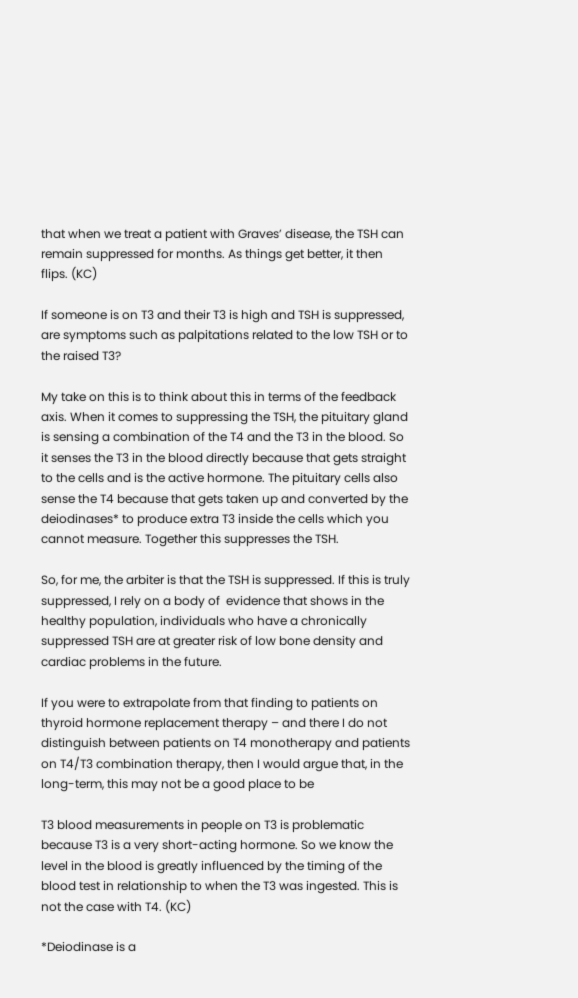that when we treat a patient with Graves’ disease, the TSH can remain suppressed for months. As things get better, it then flips. (KC)

If someone is on T3 and their T3 is high and TSH is suppressed, are symptoms such as palpitations related to the low TSH or to the raised T3?

My take on this is to think about this in terms of the feedback axis. When it comes to suppressing the TSH, the pituitary gland is sensing a combination of the T4 and the T3 in the blood. So it senses the T3 in the blood directly because that gets straight to the cells and is the active hormone. The pituitary cells also sense the T4 because that gets taken up and converted by the deiodinases* to produce extra T3 inside the cells which you cannot measure. Together this suppresses the TSH.

So, for me, the arbiter is that the TSH is suppressed. If this is truly suppressed, I rely on a body of  evidence that shows in the healthy population, individuals who have a chronically suppressed TSH are at greater risk of low bone density and cardiac problems in the future.

If you were to extrapolate from that finding to patients on thyroid hormone replacement therapy – and there I do not distinguish between patients on T4 monotherapy and patients on T4/T3 combination therapy, then I would argue that, in the long-term, this may not be a good place to be

T3 blood measurements in people on T3 is problematic because T3 is a very short-acting hormone. So we know the level in the blood is greatly influenced by the timing of the blood test in relationship to when the T3 was ingested. This is not the case with T4. (KC)

*Deiodinase is a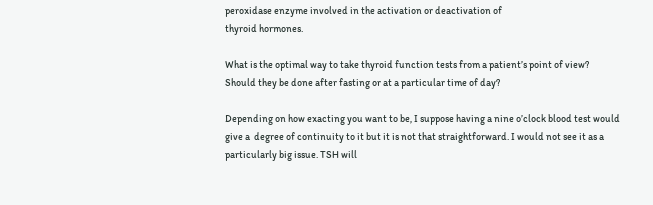peroxidase enzyme involved in the activation or deactivation of
thyroid hormones.

What is the optimal way to take thyroid function tests from a patient’s point of view? Should they be done after fasting or at a particular time of day?

Depending on how exacting you want to be, I suppose having a nine o’clock blood test would give a  degree of continuity to it but it is not that straightforward. I would not see it as a particularly big issue. TSH will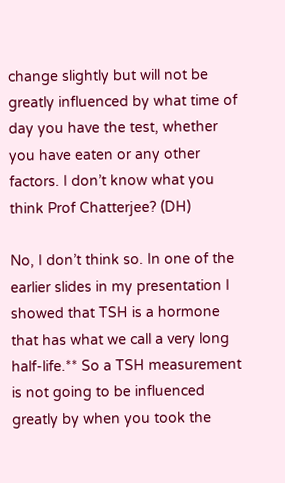change slightly but will not be greatly influenced by what time of day you have the test, whether you have eaten or any other factors. I don’t know what you think Prof Chatterjee? (DH)

No, I don’t think so. In one of the earlier slides in my presentation I showed that TSH is a hormone that has what we call a very long half-life.** So a TSH measurement is not going to be influenced greatly by when you took the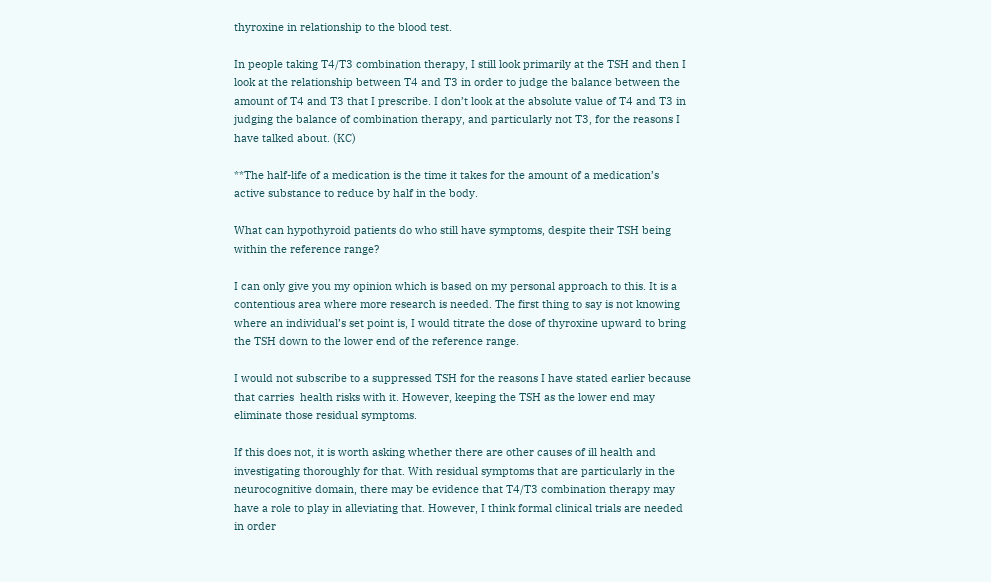thyroxine in relationship to the blood test.

In people taking T4/T3 combination therapy, I still look primarily at the TSH and then I look at the relationship between T4 and T3 in order to judge the balance between the amount of T4 and T3 that I prescribe. I don’t look at the absolute value of T4 and T3 in judging the balance of combination therapy, and particularly not T3, for the reasons I have talked about. (KC)

**The half-life of a medication is the time it takes for the amount of a medication’s
active substance to reduce by half in the body.

What can hypothyroid patients do who still have symptoms, despite their TSH being within the reference range?

I can only give you my opinion which is based on my personal approach to this. It is a contentious area where more research is needed. The first thing to say is not knowing where an individual’s set point is, I would titrate the dose of thyroxine upward to bring the TSH down to the lower end of the reference range.

I would not subscribe to a suppressed TSH for the reasons I have stated earlier because that carries  health risks with it. However, keeping the TSH as the lower end may eliminate those residual symptoms.

If this does not, it is worth asking whether there are other causes of ill health and investigating thoroughly for that. With residual symptoms that are particularly in the neurocognitive domain, there may be evidence that T4/T3 combination therapy may have a role to play in alleviating that. However, I think formal clinical trials are needed in order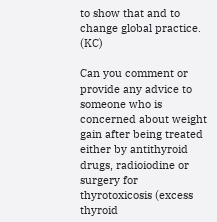to show that and to change global practice. (KC)

Can you comment or provide any advice to someone who is concerned about weight gain after being treated either by antithyroid drugs, radioiodine or surgery for thyrotoxicosis (excess thyroid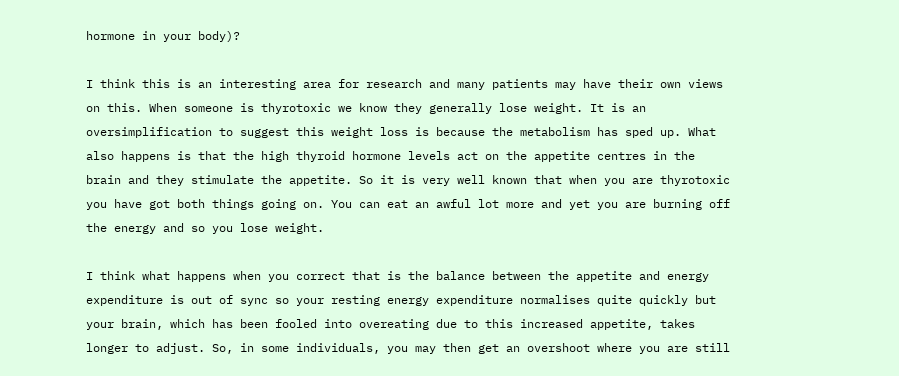hormone in your body)?

I think this is an interesting area for research and many patients may have their own views on this. When someone is thyrotoxic we know they generally lose weight. It is an oversimplification to suggest this weight loss is because the metabolism has sped up. What also happens is that the high thyroid hormone levels act on the appetite centres in the brain and they stimulate the appetite. So it is very well known that when you are thyrotoxic you have got both things going on. You can eat an awful lot more and yet you are burning off the energy and so you lose weight.

I think what happens when you correct that is the balance between the appetite and energy expenditure is out of sync so your resting energy expenditure normalises quite quickly but your brain, which has been fooled into overeating due to this increased appetite, takes longer to adjust. So, in some individuals, you may then get an overshoot where you are still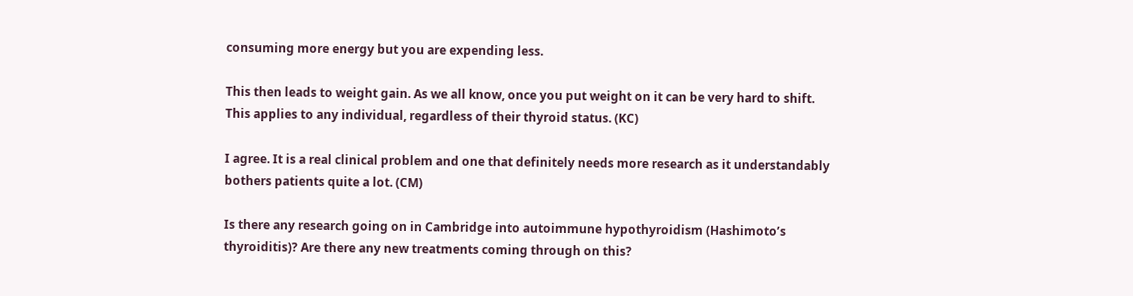consuming more energy but you are expending less.

This then leads to weight gain. As we all know, once you put weight on it can be very hard to shift. This applies to any individual, regardless of their thyroid status. (KC)

I agree. It is a real clinical problem and one that definitely needs more research as it understandably bothers patients quite a lot. (CM)

Is there any research going on in Cambridge into autoimmune hypothyroidism (Hashimoto’s thyroiditis)? Are there any new treatments coming through on this?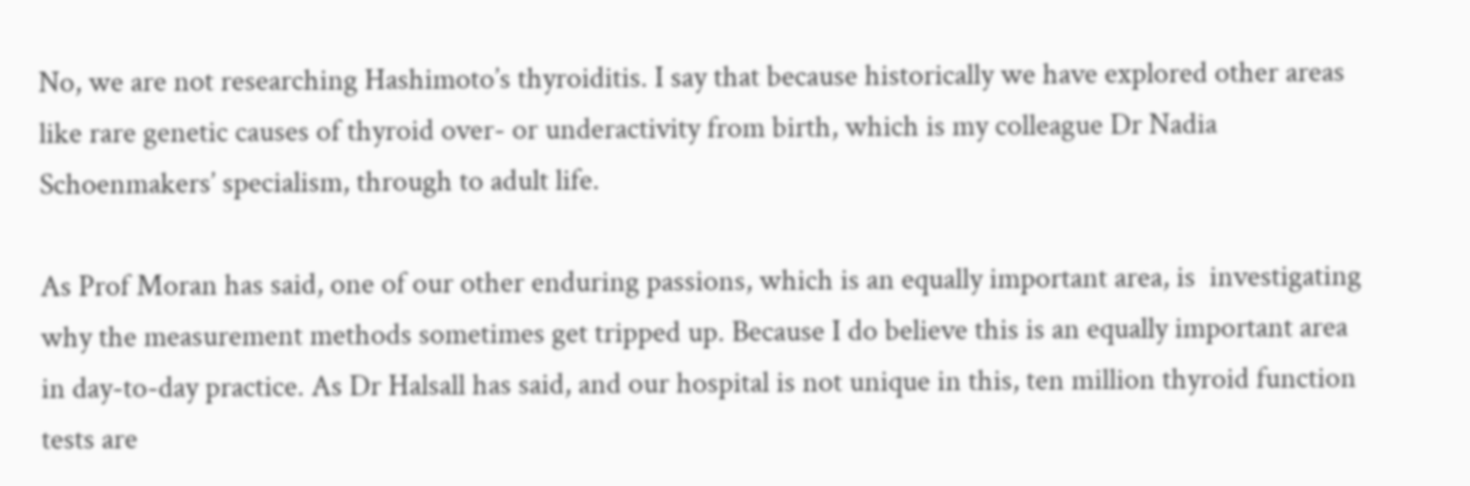No, we are not researching Hashimoto’s thyroiditis. I say that because historically we have explored other areas like rare genetic causes of thyroid over- or underactivity from birth, which is my colleague Dr Nadia Schoenmakers’ specialism, through to adult life.

As Prof Moran has said, one of our other enduring passions, which is an equally important area, is  investigating why the measurement methods sometimes get tripped up. Because I do believe this is an equally important area in day-to-day practice. As Dr Halsall has said, and our hospital is not unique in this, ten million thyroid function tests are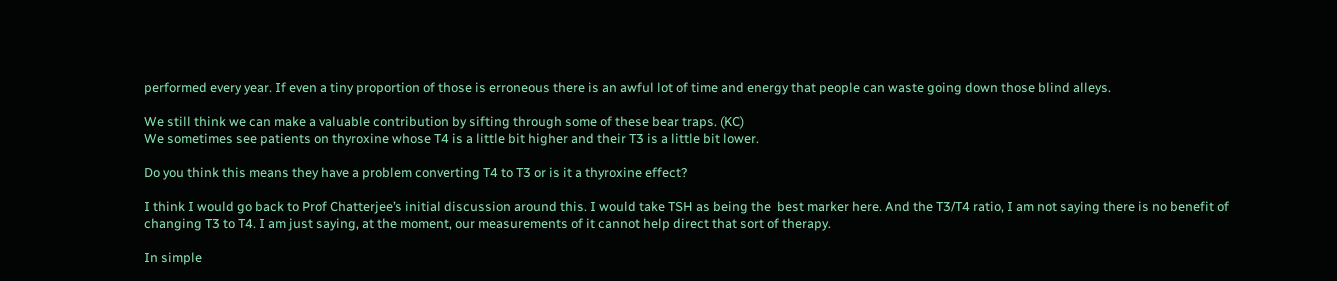performed every year. If even a tiny proportion of those is erroneous there is an awful lot of time and energy that people can waste going down those blind alleys.

We still think we can make a valuable contribution by sifting through some of these bear traps. (KC)
We sometimes see patients on thyroxine whose T4 is a little bit higher and their T3 is a little bit lower.

Do you think this means they have a problem converting T4 to T3 or is it a thyroxine effect?

I think I would go back to Prof Chatterjee’s initial discussion around this. I would take TSH as being the  best marker here. And the T3/T4 ratio, I am not saying there is no benefit of changing T3 to T4. I am just saying, at the moment, our measurements of it cannot help direct that sort of therapy.

In simple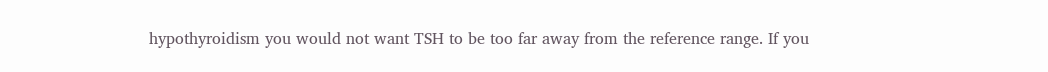hypothyroidism you would not want TSH to be too far away from the reference range. If you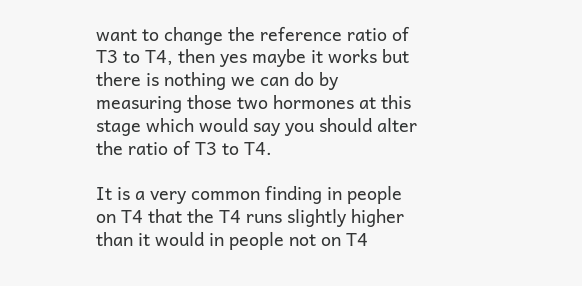want to change the reference ratio of T3 to T4, then yes maybe it works but there is nothing we can do by measuring those two hormones at this stage which would say you should alter the ratio of T3 to T4.

It is a very common finding in people on T4 that the T4 runs slightly higher than it would in people not on T4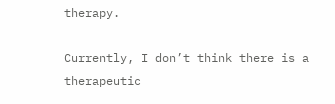therapy.

Currently, I don’t think there is a therapeutic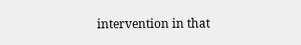intervention in that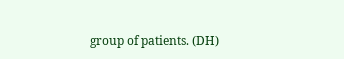group of patients. (DH)